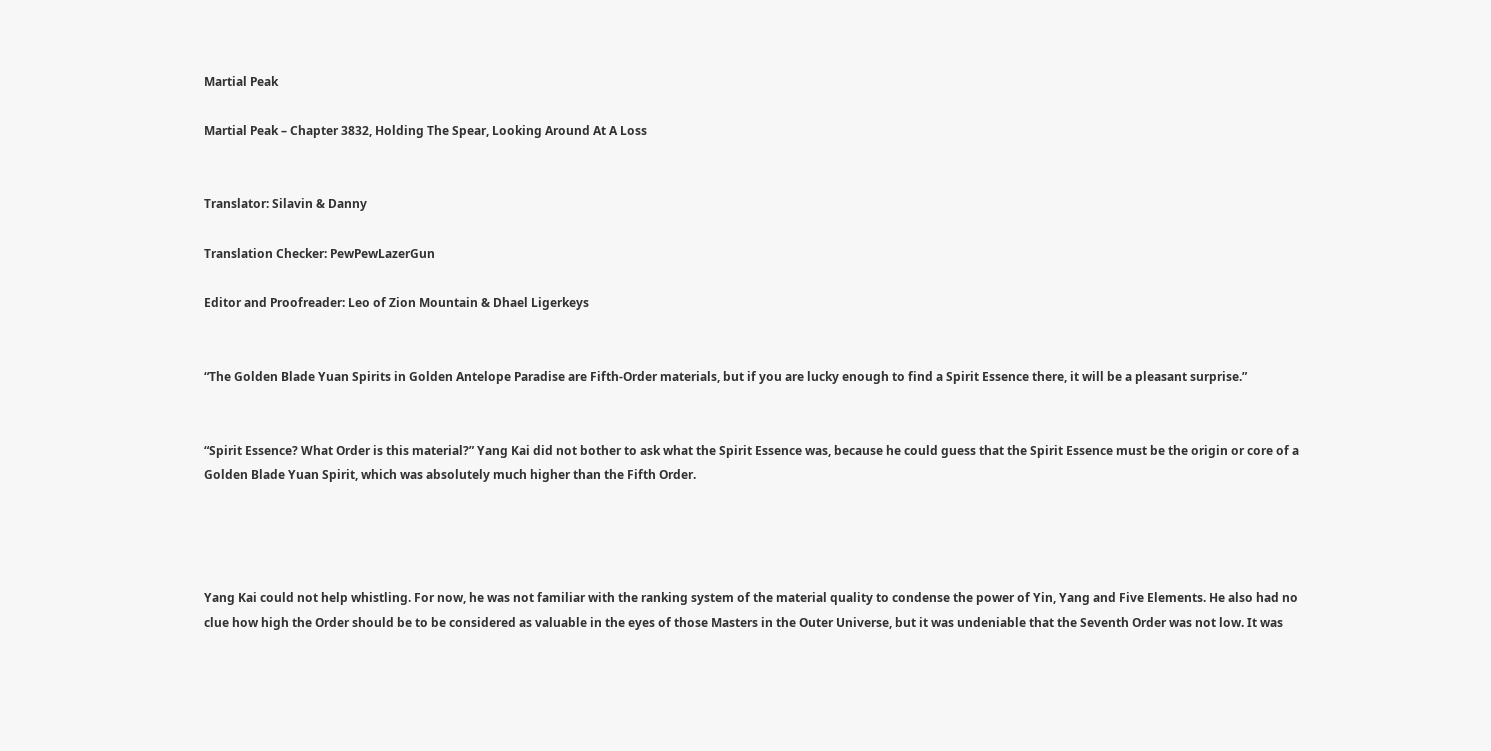Martial Peak

Martial Peak – Chapter 3832, Holding The Spear, Looking Around At A Loss


Translator: Silavin & Danny

Translation Checker: PewPewLazerGun

Editor and Proofreader: Leo of Zion Mountain & Dhael Ligerkeys


“The Golden Blade Yuan Spirits in Golden Antelope Paradise are Fifth-Order materials, but if you are lucky enough to find a Spirit Essence there, it will be a pleasant surprise.”


“Spirit Essence? What Order is this material?” Yang Kai did not bother to ask what the Spirit Essence was, because he could guess that the Spirit Essence must be the origin or core of a Golden Blade Yuan Spirit, which was absolutely much higher than the Fifth Order.




Yang Kai could not help whistling. For now, he was not familiar with the ranking system of the material quality to condense the power of Yin, Yang and Five Elements. He also had no clue how high the Order should be to be considered as valuable in the eyes of those Masters in the Outer Universe, but it was undeniable that the Seventh Order was not low. It was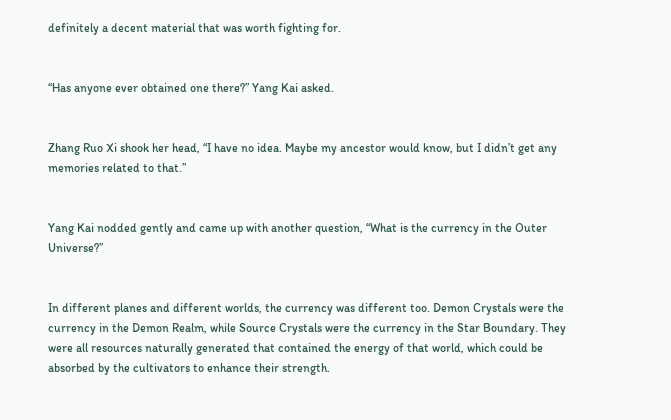definitely a decent material that was worth fighting for.


“Has anyone ever obtained one there?” Yang Kai asked.


Zhang Ruo Xi shook her head, “I have no idea. Maybe my ancestor would know, but I didn’t get any memories related to that.”


Yang Kai nodded gently and came up with another question, “What is the currency in the Outer Universe?”


In different planes and different worlds, the currency was different too. Demon Crystals were the currency in the Demon Realm, while Source Crystals were the currency in the Star Boundary. They were all resources naturally generated that contained the energy of that world, which could be absorbed by the cultivators to enhance their strength.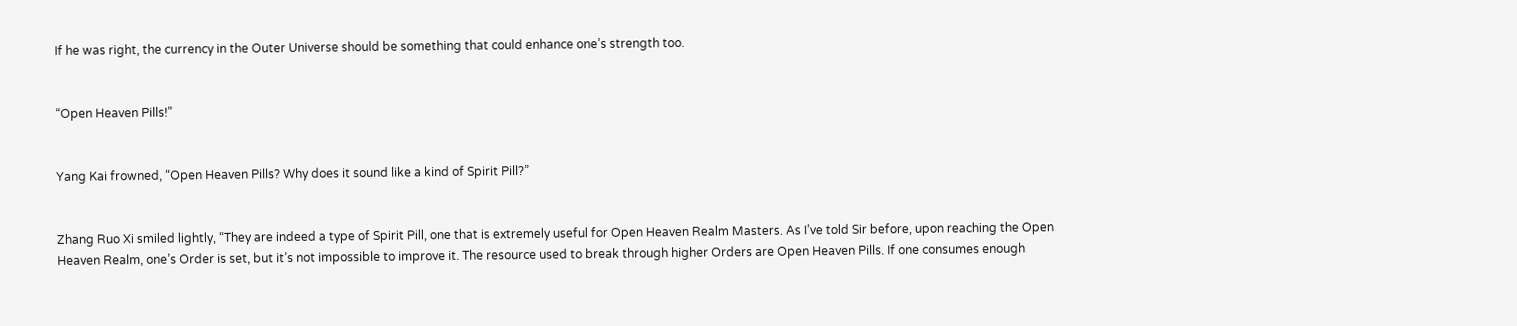If he was right, the currency in the Outer Universe should be something that could enhance one’s strength too.


“Open Heaven Pills!”


Yang Kai frowned, “Open Heaven Pills? Why does it sound like a kind of Spirit Pill?”


Zhang Ruo Xi smiled lightly, “They are indeed a type of Spirit Pill, one that is extremely useful for Open Heaven Realm Masters. As I’ve told Sir before, upon reaching the Open Heaven Realm, one’s Order is set, but it’s not impossible to improve it. The resource used to break through higher Orders are Open Heaven Pills. If one consumes enough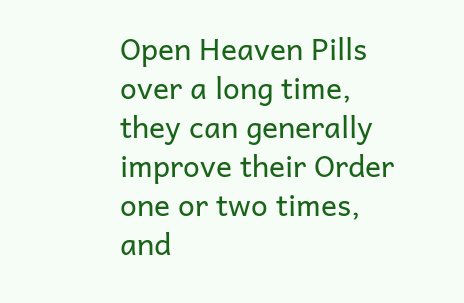Open Heaven Pills over a long time, they can generally improve their Order one or two times, and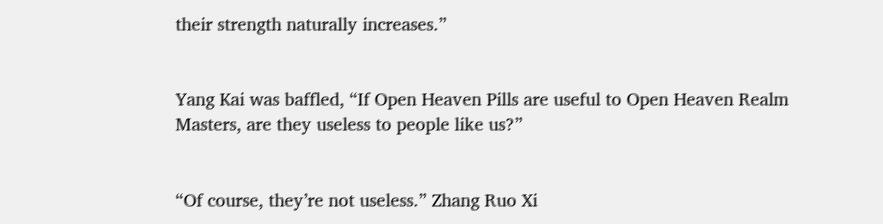their strength naturally increases.”


Yang Kai was baffled, “If Open Heaven Pills are useful to Open Heaven Realm Masters, are they useless to people like us?”


“Of course, they’re not useless.” Zhang Ruo Xi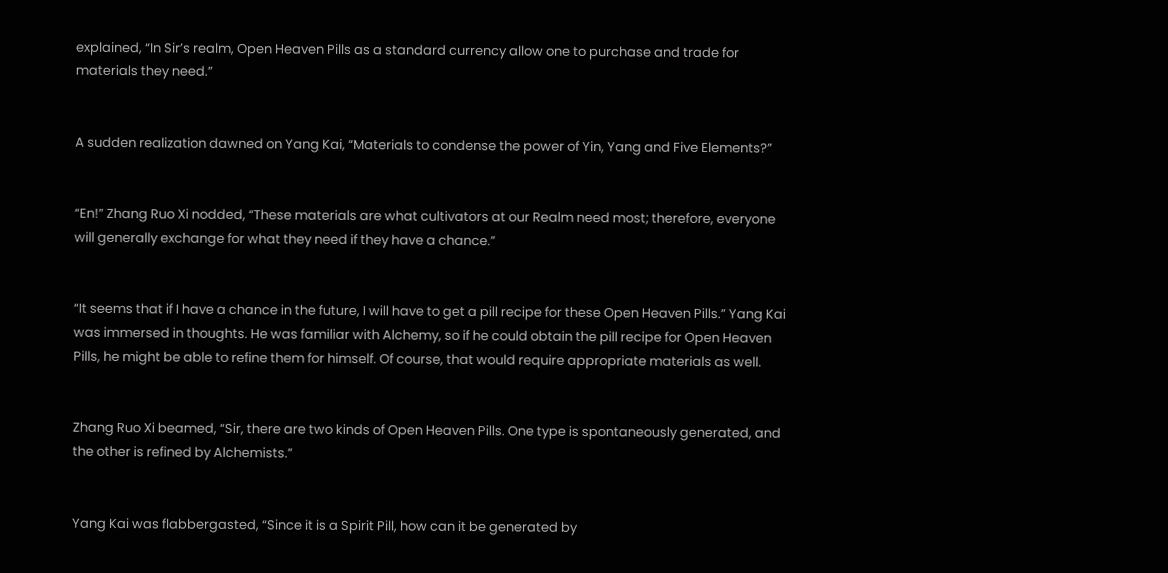explained, “In Sir’s realm, Open Heaven Pills as a standard currency allow one to purchase and trade for materials they need.”


A sudden realization dawned on Yang Kai, “Materials to condense the power of Yin, Yang and Five Elements?”


“En!” Zhang Ruo Xi nodded, “These materials are what cultivators at our Realm need most; therefore, everyone will generally exchange for what they need if they have a chance.”


“It seems that if I have a chance in the future, I will have to get a pill recipe for these Open Heaven Pills.” Yang Kai was immersed in thoughts. He was familiar with Alchemy, so if he could obtain the pill recipe for Open Heaven Pills, he might be able to refine them for himself. Of course, that would require appropriate materials as well.


Zhang Ruo Xi beamed, “Sir, there are two kinds of Open Heaven Pills. One type is spontaneously generated, and the other is refined by Alchemists.”


Yang Kai was flabbergasted, “Since it is a Spirit Pill, how can it be generated by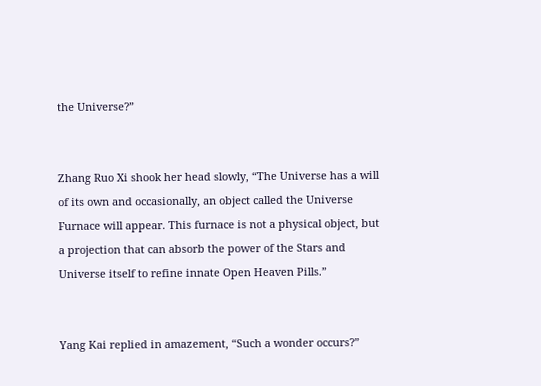the Universe?”


Zhang Ruo Xi shook her head slowly, “The Universe has a will of its own and occasionally, an object called the Universe Furnace will appear. This furnace is not a physical object, but a projection that can absorb the power of the Stars and Universe itself to refine innate Open Heaven Pills.”


Yang Kai replied in amazement, “Such a wonder occurs?”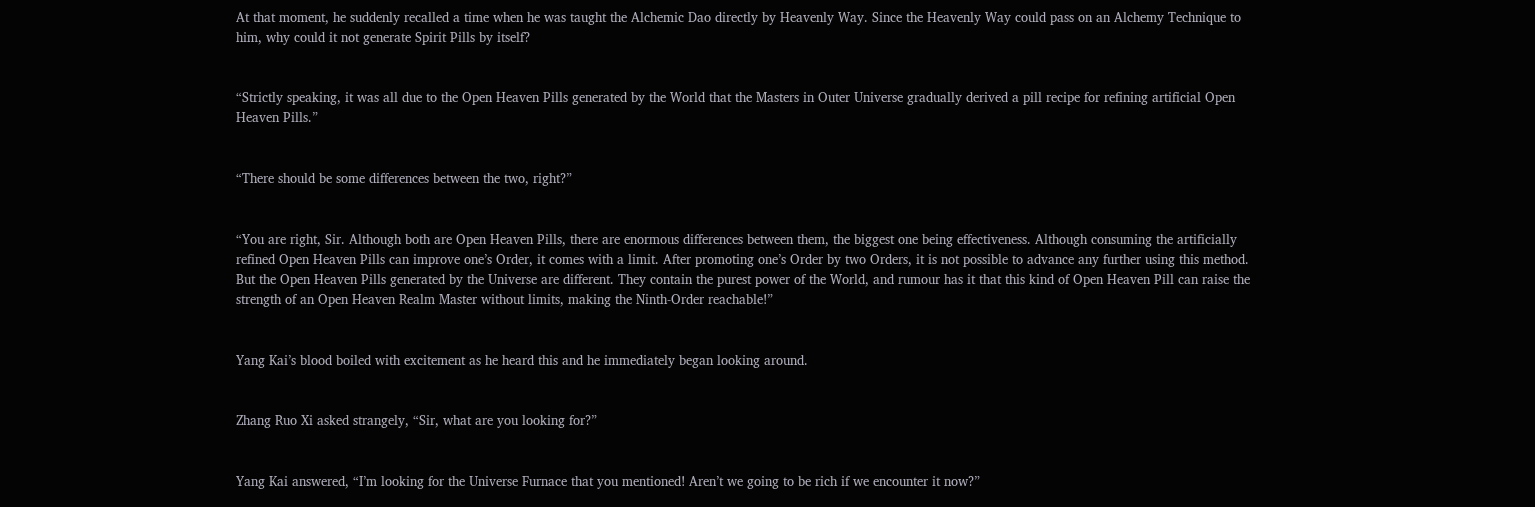At that moment, he suddenly recalled a time when he was taught the Alchemic Dao directly by Heavenly Way. Since the Heavenly Way could pass on an Alchemy Technique to him, why could it not generate Spirit Pills by itself?


“Strictly speaking, it was all due to the Open Heaven Pills generated by the World that the Masters in Outer Universe gradually derived a pill recipe for refining artificial Open Heaven Pills.”


“There should be some differences between the two, right?”


“You are right, Sir. Although both are Open Heaven Pills, there are enormous differences between them, the biggest one being effectiveness. Although consuming the artificially refined Open Heaven Pills can improve one’s Order, it comes with a limit. After promoting one’s Order by two Orders, it is not possible to advance any further using this method. But the Open Heaven Pills generated by the Universe are different. They contain the purest power of the World, and rumour has it that this kind of Open Heaven Pill can raise the strength of an Open Heaven Realm Master without limits, making the Ninth-Order reachable!”


Yang Kai’s blood boiled with excitement as he heard this and he immediately began looking around.


Zhang Ruo Xi asked strangely, “Sir, what are you looking for?”


Yang Kai answered, “I’m looking for the Universe Furnace that you mentioned! Aren’t we going to be rich if we encounter it now?”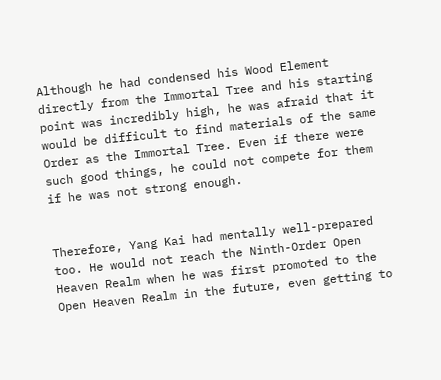Although he had condensed his Wood Element directly from the Immortal Tree and his starting point was incredibly high, he was afraid that it would be difficult to find materials of the same Order as the Immortal Tree. Even if there were such good things, he could not compete for them if he was not strong enough.


Therefore, Yang Kai had mentally well-prepared too. He would not reach the Ninth-Order Open Heaven Realm when he was first promoted to the Open Heaven Realm in the future, even getting to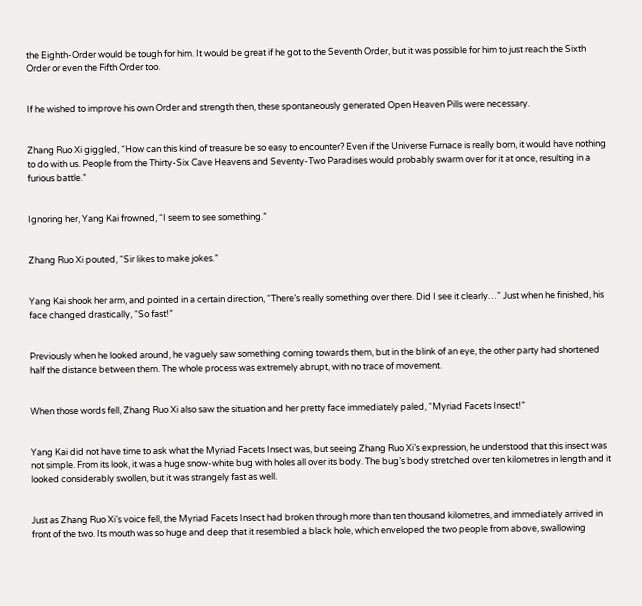the Eighth-Order would be tough for him. It would be great if he got to the Seventh Order, but it was possible for him to just reach the Sixth Order or even the Fifth Order too.


If he wished to improve his own Order and strength then, these spontaneously generated Open Heaven Pills were necessary.


Zhang Ruo Xi giggled, “How can this kind of treasure be so easy to encounter? Even if the Universe Furnace is really born, it would have nothing to do with us. People from the Thirty-Six Cave Heavens and Seventy-Two Paradises would probably swarm over for it at once, resulting in a furious battle.”


Ignoring her, Yang Kai frowned, “I seem to see something.”


Zhang Ruo Xi pouted, “Sir likes to make jokes.”


Yang Kai shook her arm, and pointed in a certain direction, “There’s really something over there. Did I see it clearly…” Just when he finished, his face changed drastically, “So fast!”


Previously when he looked around, he vaguely saw something coming towards them, but in the blink of an eye, the other party had shortened half the distance between them. The whole process was extremely abrupt, with no trace of movement.


When those words fell, Zhang Ruo Xi also saw the situation and her pretty face immediately paled, “Myriad Facets Insect!”


Yang Kai did not have time to ask what the Myriad Facets Insect was, but seeing Zhang Ruo Xi’s expression, he understood that this insect was not simple. From its look, it was a huge snow-white bug with holes all over its body. The bug’s body stretched over ten kilometres in length and it looked considerably swollen, but it was strangely fast as well.


Just as Zhang Ruo Xi’s voice fell, the Myriad Facets Insect had broken through more than ten thousand kilometres, and immediately arrived in front of the two. Its mouth was so huge and deep that it resembled a black hole, which enveloped the two people from above, swallowing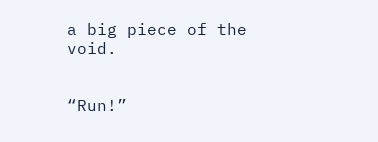a big piece of the void.


“Run!”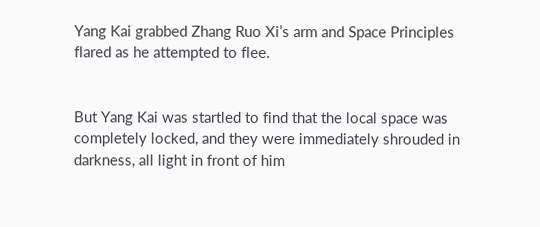Yang Kai grabbed Zhang Ruo Xi’s arm and Space Principles flared as he attempted to flee.


But Yang Kai was startled to find that the local space was completely locked, and they were immediately shrouded in darkness, all light in front of him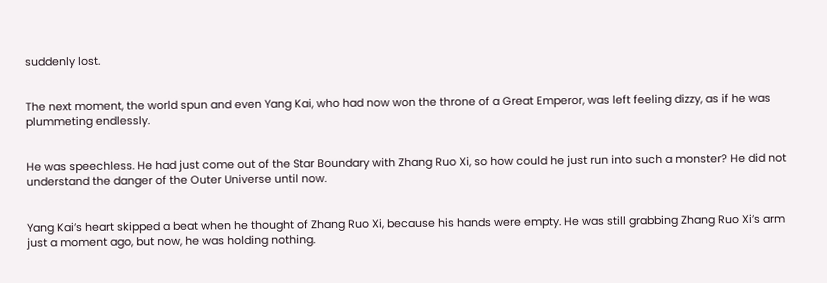suddenly lost.


The next moment, the world spun and even Yang Kai, who had now won the throne of a Great Emperor, was left feeling dizzy, as if he was plummeting endlessly.


He was speechless. He had just come out of the Star Boundary with Zhang Ruo Xi, so how could he just run into such a monster? He did not understand the danger of the Outer Universe until now.


Yang Kai’s heart skipped a beat when he thought of Zhang Ruo Xi, because his hands were empty. He was still grabbing Zhang Ruo Xi’s arm just a moment ago, but now, he was holding nothing.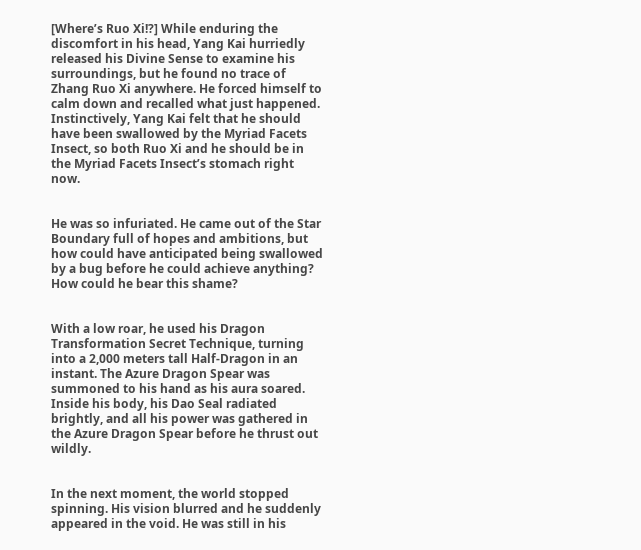[Where’s Ruo Xi!?] While enduring the discomfort in his head, Yang Kai hurriedly released his Divine Sense to examine his surroundings, but he found no trace of Zhang Ruo Xi anywhere. He forced himself to calm down and recalled what just happened. Instinctively, Yang Kai felt that he should have been swallowed by the Myriad Facets Insect, so both Ruo Xi and he should be in the Myriad Facets Insect’s stomach right now.


He was so infuriated. He came out of the Star Boundary full of hopes and ambitions, but how could have anticipated being swallowed by a bug before he could achieve anything? How could he bear this shame?


With a low roar, he used his Dragon Transformation Secret Technique, turning into a 2,000 meters tall Half-Dragon in an instant. The Azure Dragon Spear was summoned to his hand as his aura soared. Inside his body, his Dao Seal radiated brightly, and all his power was gathered in the Azure Dragon Spear before he thrust out wildly.


In the next moment, the world stopped spinning. His vision blurred and he suddenly appeared in the void. He was still in his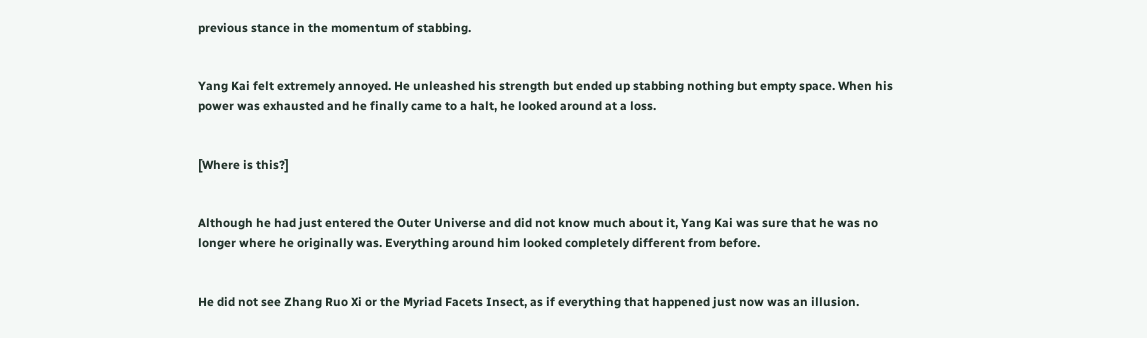previous stance in the momentum of stabbing.


Yang Kai felt extremely annoyed. He unleashed his strength but ended up stabbing nothing but empty space. When his power was exhausted and he finally came to a halt, he looked around at a loss.


[Where is this?]


Although he had just entered the Outer Universe and did not know much about it, Yang Kai was sure that he was no longer where he originally was. Everything around him looked completely different from before.


He did not see Zhang Ruo Xi or the Myriad Facets Insect, as if everything that happened just now was an illusion.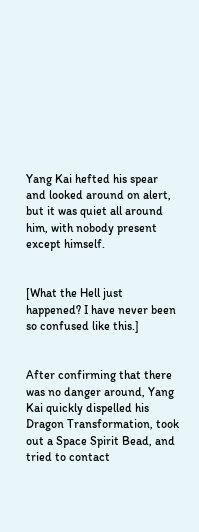Yang Kai hefted his spear and looked around on alert, but it was quiet all around him, with nobody present except himself.


[What the Hell just happened? I have never been so confused like this.]


After confirming that there was no danger around, Yang Kai quickly dispelled his Dragon Transformation, took out a Space Spirit Bead, and tried to contact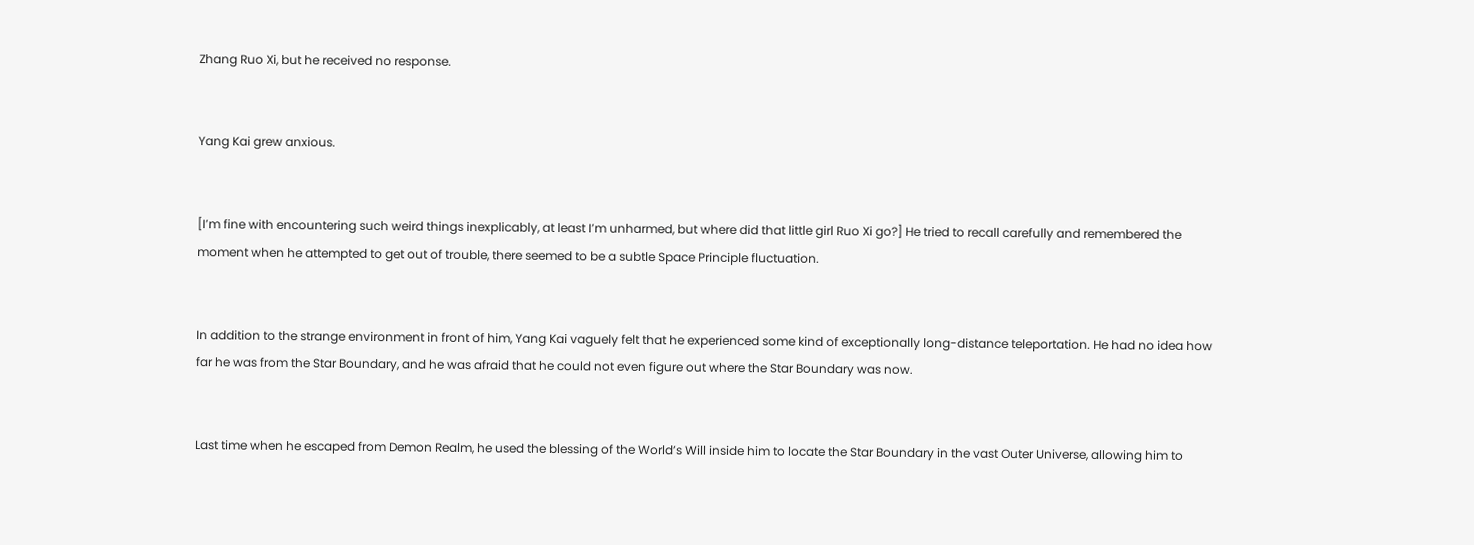Zhang Ruo Xi, but he received no response.


Yang Kai grew anxious.


[I’m fine with encountering such weird things inexplicably, at least I’m unharmed, but where did that little girl Ruo Xi go?] He tried to recall carefully and remembered the moment when he attempted to get out of trouble, there seemed to be a subtle Space Principle fluctuation.


In addition to the strange environment in front of him, Yang Kai vaguely felt that he experienced some kind of exceptionally long-distance teleportation. He had no idea how far he was from the Star Boundary, and he was afraid that he could not even figure out where the Star Boundary was now.


Last time when he escaped from Demon Realm, he used the blessing of the World’s Will inside him to locate the Star Boundary in the vast Outer Universe, allowing him to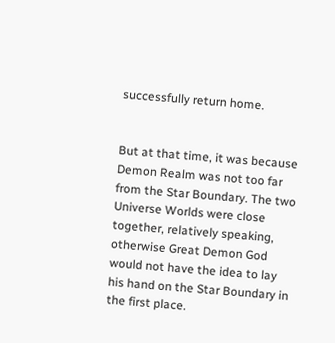successfully return home.


But at that time, it was because Demon Realm was not too far from the Star Boundary. The two Universe Worlds were close together, relatively speaking, otherwise Great Demon God would not have the idea to lay his hand on the Star Boundary in the first place.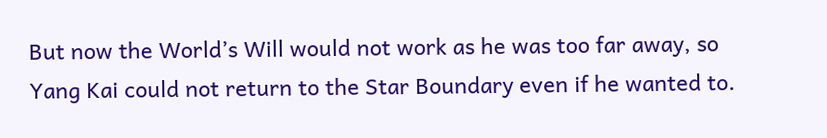But now the World’s Will would not work as he was too far away, so Yang Kai could not return to the Star Boundary even if he wanted to.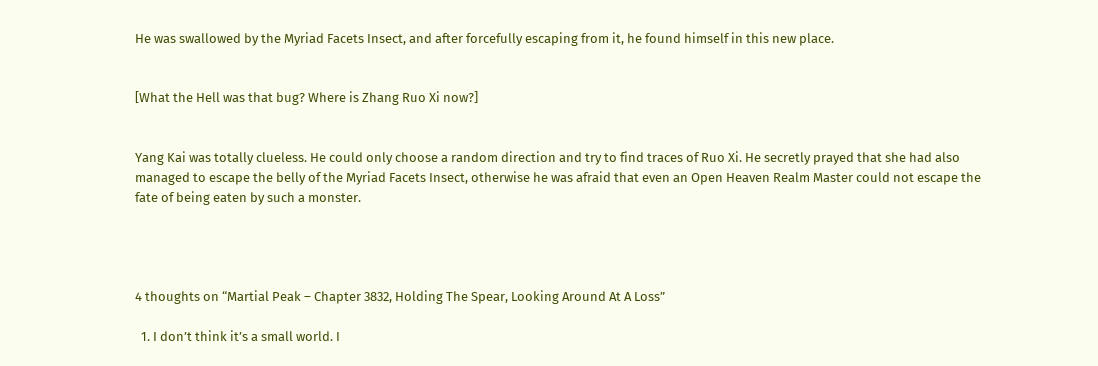He was swallowed by the Myriad Facets Insect, and after forcefully escaping from it, he found himself in this new place.


[What the Hell was that bug? Where is Zhang Ruo Xi now?]


Yang Kai was totally clueless. He could only choose a random direction and try to find traces of Ruo Xi. He secretly prayed that she had also managed to escape the belly of the Myriad Facets Insect, otherwise he was afraid that even an Open Heaven Realm Master could not escape the fate of being eaten by such a monster.




4 thoughts on “Martial Peak – Chapter 3832, Holding The Spear, Looking Around At A Loss”

  1. I don’t think it’s a small world. I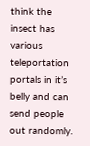think the insect has various teleportation portals in it’s belly and can send people out randomly.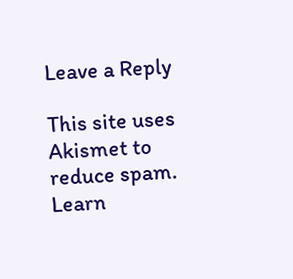Leave a Reply

This site uses Akismet to reduce spam. Learn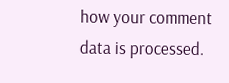how your comment data is processed.